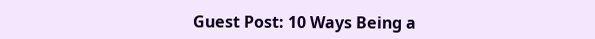Guest Post: 10 Ways Being a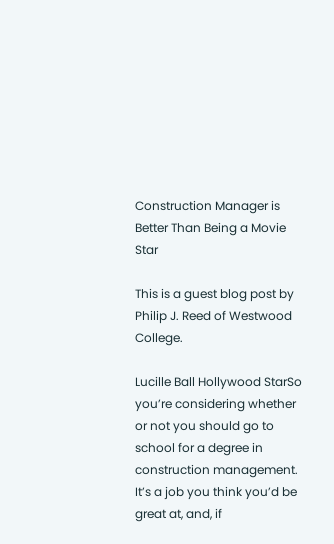Construction Manager is Better Than Being a Movie Star

This is a guest blog post by Philip J. Reed of Westwood College.

Lucille Ball Hollywood StarSo you’re considering whether or not you should go to school for a degree in construction management. It’s a job you think you’d be great at, and, if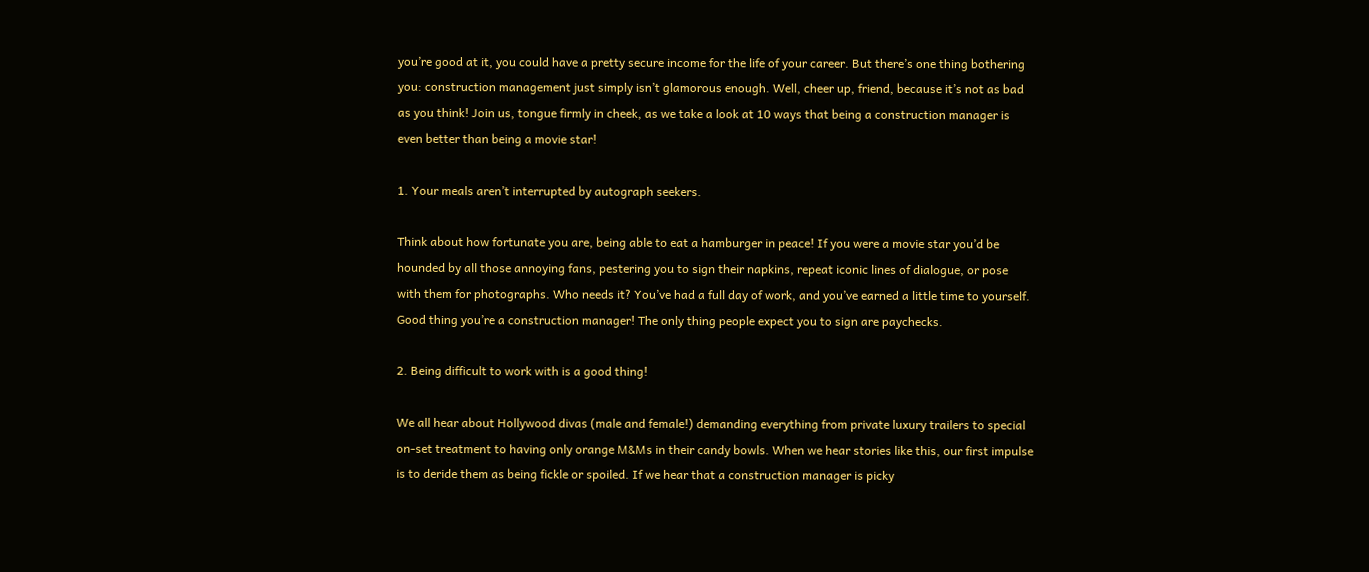you’re good at it, you could have a pretty secure income for the life of your career. But there’s one thing bothering you: construction management just simply isn’t glamorous enough. Well, cheer up, friend, because it’s not as bad as you think! Join us, tongue firmly in cheek, as we take a look at 10 ways that being a construction manager is even better than being a movie star!

1. Your meals aren’t interrupted by autograph seekers.

Think about how fortunate you are, being able to eat a hamburger in peace! If you were a movie star you’d be hounded by all those annoying fans, pestering you to sign their napkins, repeat iconic lines of dialogue, or pose with them for photographs. Who needs it? You’ve had a full day of work, and you’ve earned a little time to yourself. Good thing you’re a construction manager! The only thing people expect you to sign are paychecks.

2. Being difficult to work with is a good thing!

We all hear about Hollywood divas (male and female!) demanding everything from private luxury trailers to special on-set treatment to having only orange M&Ms in their candy bowls. When we hear stories like this, our first impulse is to deride them as being fickle or spoiled. If we hear that a construction manager is picky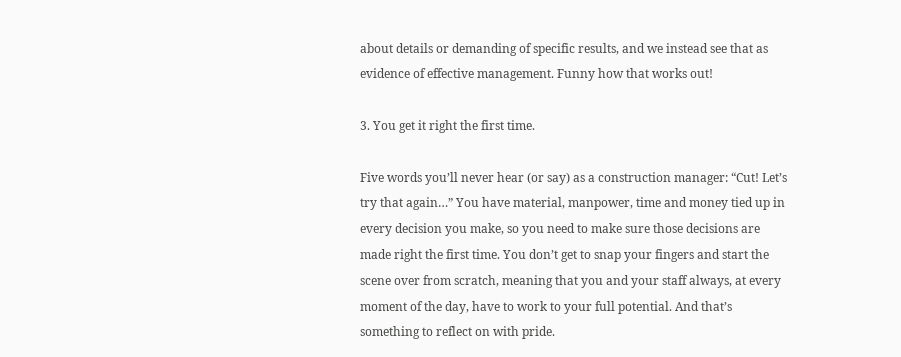about details or demanding of specific results, and we instead see that as evidence of effective management. Funny how that works out!

3. You get it right the first time.

Five words you’ll never hear (or say) as a construction manager: “Cut! Let’s try that again…” You have material, manpower, time and money tied up in every decision you make, so you need to make sure those decisions are made right the first time. You don’t get to snap your fingers and start the scene over from scratch, meaning that you and your staff always, at every moment of the day, have to work to your full potential. And that’s something to reflect on with pride.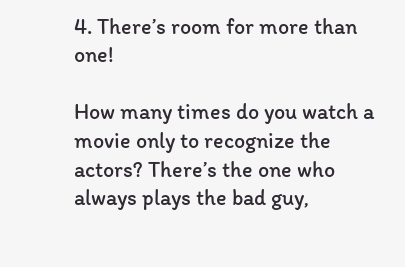4. There’s room for more than one!

How many times do you watch a movie only to recognize the actors? There’s the one who always plays the bad guy,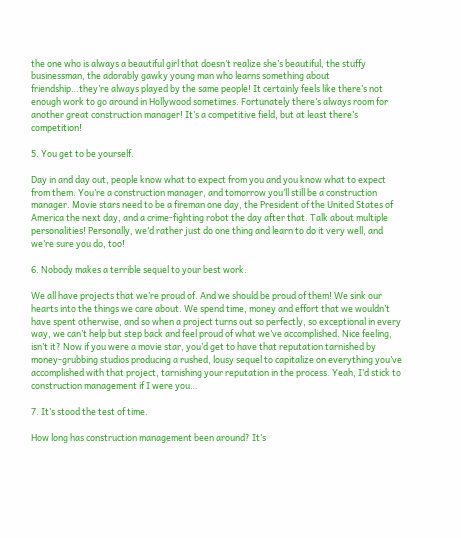the one who is always a beautiful girl that doesn’t realize she’s beautiful, the stuffy businessman, the adorably gawky young man who learns something about friendship…they’re always played by the same people! It certainly feels like there’s not enough work to go around in Hollywood sometimes. Fortunately there’s always room for another great construction manager! It’s a competitive field, but at least there’s competition!

5. You get to be yourself.

Day in and day out, people know what to expect from you and you know what to expect from them. You’re a construction manager, and tomorrow you’ll still be a construction manager. Movie stars need to be a fireman one day, the President of the United States of America the next day, and a crime-fighting robot the day after that. Talk about multiple personalities! Personally, we’d rather just do one thing and learn to do it very well, and we’re sure you do, too!

6. Nobody makes a terrible sequel to your best work.

We all have projects that we’re proud of. And we should be proud of them! We sink our hearts into the things we care about. We spend time, money and effort that we wouldn’t have spent otherwise, and so when a project turns out so perfectly, so exceptional in every way, we can’t help but step back and feel proud of what we’ve accomplished. Nice feeling, isn’t it? Now if you were a movie star, you’d get to have that reputation tarnished by money-grubbing studios producing a rushed, lousy sequel to capitalize on everything you’ve accomplished with that project, tarnishing your reputation in the process. Yeah, I’d stick to construction management if I were you…

7. It’s stood the test of time.

How long has construction management been around? It’s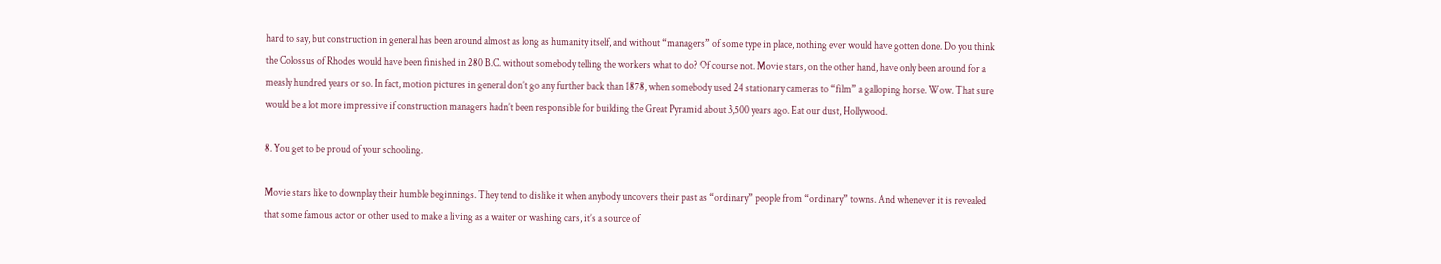hard to say, but construction in general has been around almost as long as humanity itself, and without “managers” of some type in place, nothing ever would have gotten done. Do you think the Colossus of Rhodes would have been finished in 280 B.C. without somebody telling the workers what to do? Of course not. Movie stars, on the other hand, have only been around for a measly hundred years or so. In fact, motion pictures in general don’t go any further back than 1878, when somebody used 24 stationary cameras to “film” a galloping horse. Wow. That sure would be a lot more impressive if construction managers hadn’t been responsible for building the Great Pyramid about 3,500 years ago. Eat our dust, Hollywood.

8. You get to be proud of your schooling.

Movie stars like to downplay their humble beginnings. They tend to dislike it when anybody uncovers their past as “ordinary” people from “ordinary” towns. And whenever it is revealed that some famous actor or other used to make a living as a waiter or washing cars, it’s a source of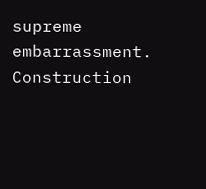supreme embarrassment. Construction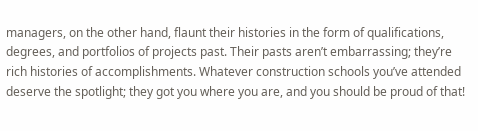managers, on the other hand, flaunt their histories in the form of qualifications, degrees, and portfolios of projects past. Their pasts aren’t embarrassing; they’re rich histories of accomplishments. Whatever construction schools you’ve attended deserve the spotlight; they got you where you are, and you should be proud of that!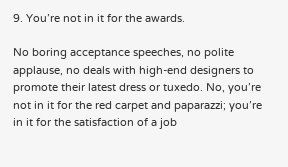9. You’re not in it for the awards.

No boring acceptance speeches, no polite applause, no deals with high-end designers to promote their latest dress or tuxedo. No, you’re not in it for the red carpet and paparazzi; you’re in it for the satisfaction of a job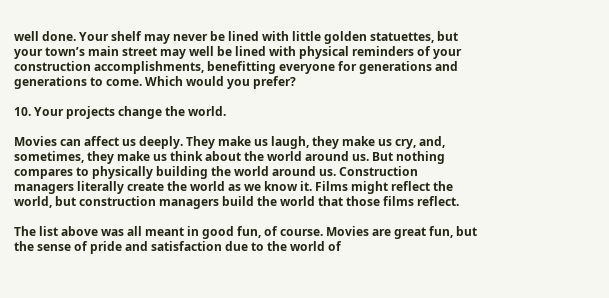well done. Your shelf may never be lined with little golden statuettes, but your town’s main street may well be lined with physical reminders of your construction accomplishments, benefitting everyone for generations and generations to come. Which would you prefer?

10. Your projects change the world.

Movies can affect us deeply. They make us laugh, they make us cry, and, sometimes, they make us think about the world around us. But nothing compares to physically building the world around us. Construction managers literally create the world as we know it. Films might reflect the world, but construction managers build the world that those films reflect.

The list above was all meant in good fun, of course. Movies are great fun, but the sense of pride and satisfaction due to the world of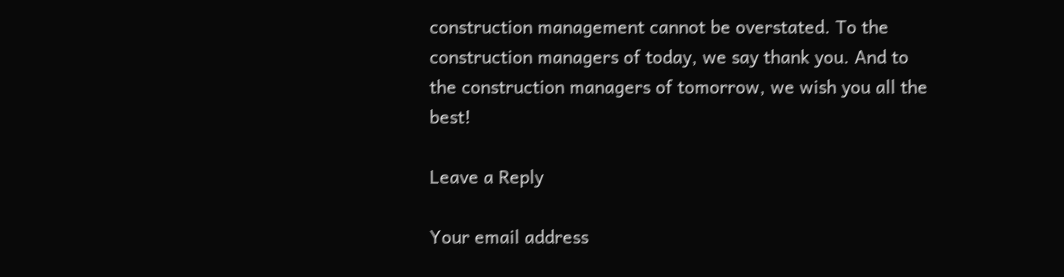construction management cannot be overstated. To the construction managers of today, we say thank you. And to the construction managers of tomorrow, we wish you all the best!

Leave a Reply

Your email address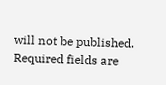will not be published. Required fields are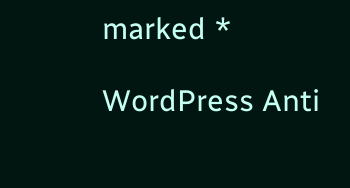marked *

WordPress Anti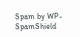Spam by WP-SpamShield